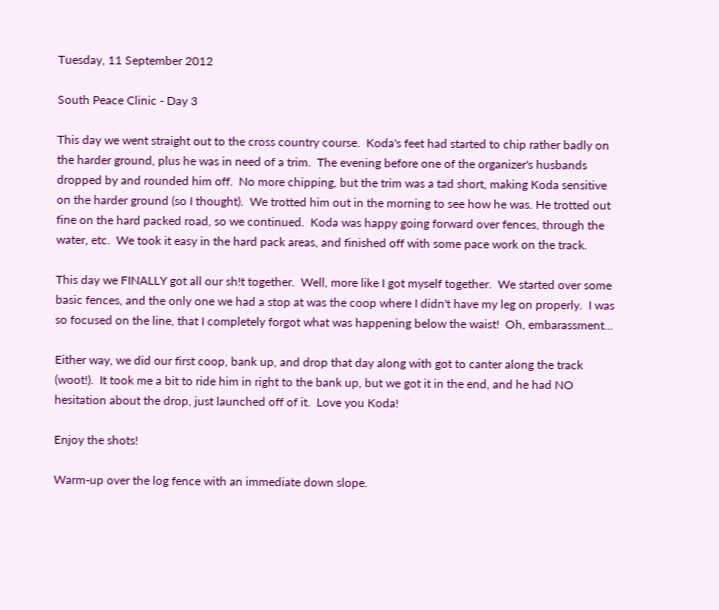Tuesday, 11 September 2012

South Peace Clinic - Day 3

This day we went straight out to the cross country course.  Koda's feet had started to chip rather badly on the harder ground, plus he was in need of a trim.  The evening before one of the organizer's husbands dropped by and rounded him off.  No more chipping, but the trim was a tad short, making Koda sensitive on the harder ground (so I thought).  We trotted him out in the morning to see how he was. He trotted out fine on the hard packed road, so we continued.  Koda was happy going forward over fences, through the water, etc.  We took it easy in the hard pack areas, and finished off with some pace work on the track.

This day we FINALLY got all our sh!t together.  Well, more like I got myself together.  We started over some basic fences, and the only one we had a stop at was the coop where I didn't have my leg on properly.  I was so focused on the line, that I completely forgot what was happening below the waist!  Oh, embarassment...

Either way, we did our first coop, bank up, and drop that day along with got to canter along the track (woot!).  It took me a bit to ride him in right to the bank up, but we got it in the end, and he had NO hesitation about the drop, just launched off of it.  Love you Koda!

Enjoy the shots!

Warm-up over the log fence with an immediate down slope.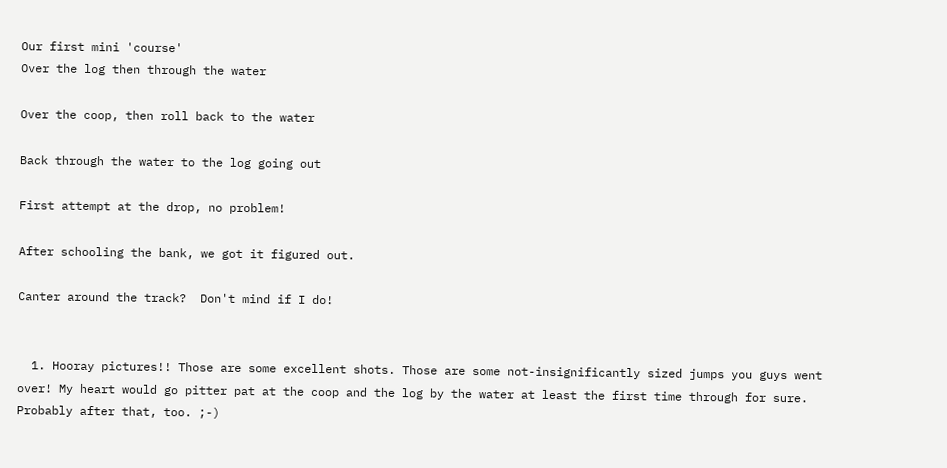Our first mini 'course'
Over the log then through the water

Over the coop, then roll back to the water

Back through the water to the log going out

First attempt at the drop, no problem!

After schooling the bank, we got it figured out.

Canter around the track?  Don't mind if I do!


  1. Hooray pictures!! Those are some excellent shots. Those are some not-insignificantly sized jumps you guys went over! My heart would go pitter pat at the coop and the log by the water at least the first time through for sure. Probably after that, too. ;-)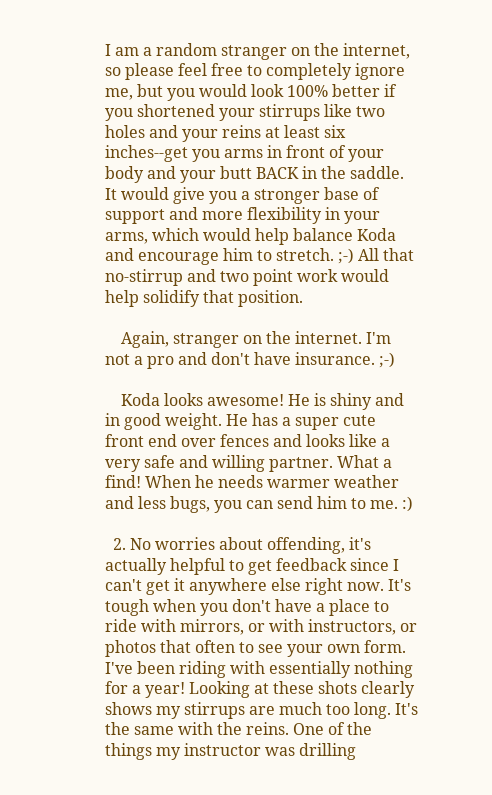I am a random stranger on the internet, so please feel free to completely ignore me, but you would look 100% better if you shortened your stirrups like two holes and your reins at least six inches--get you arms in front of your body and your butt BACK in the saddle. It would give you a stronger base of support and more flexibility in your arms, which would help balance Koda and encourage him to stretch. ;-) All that no-stirrup and two point work would help solidify that position.

    Again, stranger on the internet. I'm not a pro and don't have insurance. ;-)

    Koda looks awesome! He is shiny and in good weight. He has a super cute front end over fences and looks like a very safe and willing partner. What a find! When he needs warmer weather and less bugs, you can send him to me. :)

  2. No worries about offending, it's actually helpful to get feedback since I can't get it anywhere else right now. It's tough when you don't have a place to ride with mirrors, or with instructors, or photos that often to see your own form. I've been riding with essentially nothing for a year! Looking at these shots clearly shows my stirrups are much too long. It's the same with the reins. One of the things my instructor was drilling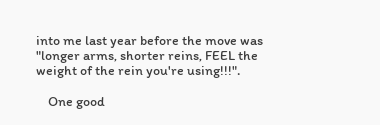into me last year before the move was "longer arms, shorter reins, FEEL the weight of the rein you're using!!!".

    One good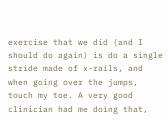exercise that we did (and I should do again) is do a single stride made of x-rails, and when going over the jumps, touch my toe. A very good clinician had me doing that,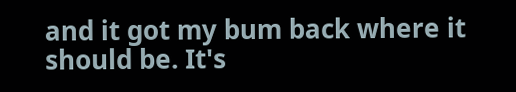and it got my bum back where it should be. It's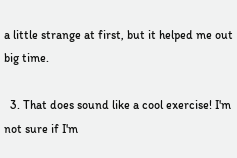a little strange at first, but it helped me out big time.

  3. That does sound like a cool exercise! I'm not sure if I'm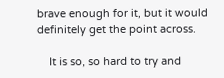brave enough for it, but it would definitely get the point across.

    It is so, so hard to try and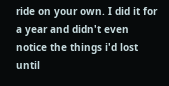ride on your own. I did it for a year and didn't even notice the things i'd lost until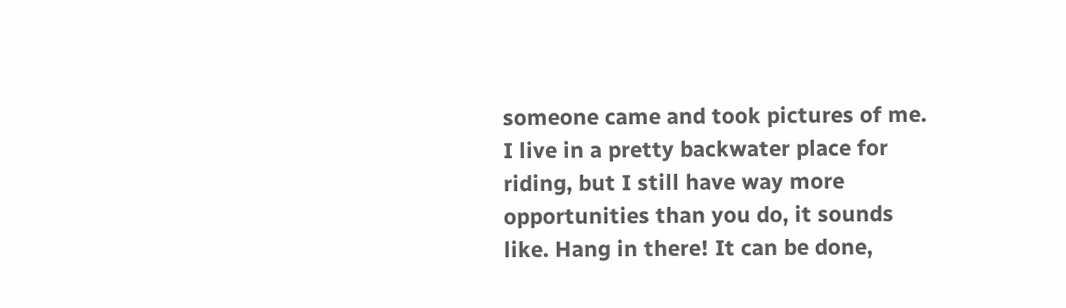someone came and took pictures of me. I live in a pretty backwater place for riding, but I still have way more opportunities than you do, it sounds like. Hang in there! It can be done,